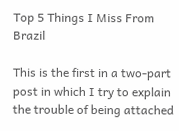Top 5 Things I Miss From Brazil

This is the first in a two-part post in which I try to explain the trouble of being attached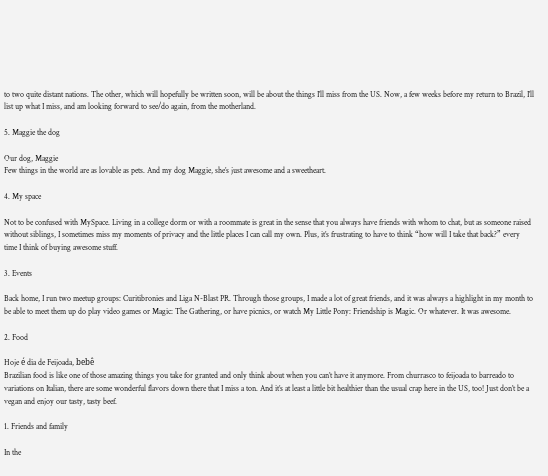to two quite distant nations. The other, which will hopefully be written soon, will be about the things I’ll miss from the US. Now, a few weeks before my return to Brazil, I’ll list up what I miss, and am looking forward to see/do again, from the motherland.

5. Maggie the dog

Our dog, Maggie
Few things in the world are as lovable as pets. And my dog Maggie, she’s just awesome and a sweetheart.

4. My space

Not to be confused with MySpace. Living in a college dorm or with a roommate is great in the sense that you always have friends with whom to chat, but as someone raised without siblings, I sometimes miss my moments of privacy and the little places I can call my own. Plus, it’s frustrating to have to think “how will I take that back?” every time I think of buying awesome stuff.

3. Events

Back home, I run two meetup groups: Curitibronies and Liga N-Blast PR. Through those groups, I made a lot of great friends, and it was always a highlight in my month to be able to meet them up do play video games or Magic: The Gathering, or have picnics, or watch My Little Pony: Friendship is Magic. Or whatever. It was awesome.

2. Food

Hoje é dia de Feijoada, bebê
Brazilian food is like one of those amazing things you take for granted and only think about when you can’t have it anymore. From churrasco to feijoada to barreado to variations on Italian, there are some wonderful flavors down there that I miss a ton. And it’s at least a little bit healthier than the usual crap here in the US, too! Just don’t be a vegan and enjoy our tasty, tasty beef.

1. Friends and family

In the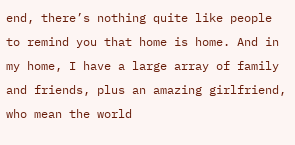end, there’s nothing quite like people to remind you that home is home. And in my home, I have a large array of family and friends, plus an amazing girlfriend, who mean the world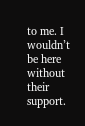to me. I wouldn’t be here without their support.